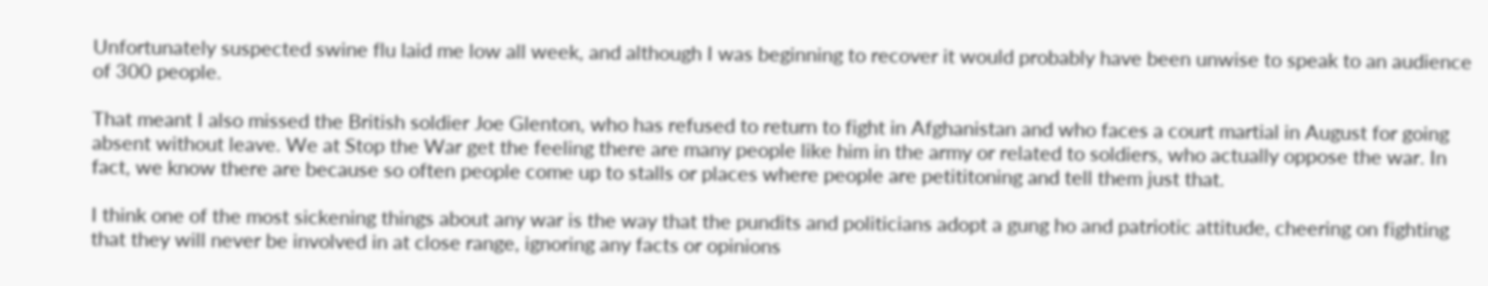Unfortunately suspected swine flu laid me low all week, and although I was beginning to recover it would probably have been unwise to speak to an audience of 300 people.

That meant I also missed the British soldier Joe Glenton, who has refused to return to fight in Afghanistan and who faces a court martial in August for going absent without leave. We at Stop the War get the feeling there are many people like him in the army or related to soldiers, who actually oppose the war. In fact, we know there are because so often people come up to stalls or places where people are petititoning and tell them just that.

I think one of the most sickening things about any war is the way that the pundits and politicians adopt a gung ho and patriotic attitude, cheering on fighting that they will never be involved in at close range, ignoring any facts or opinions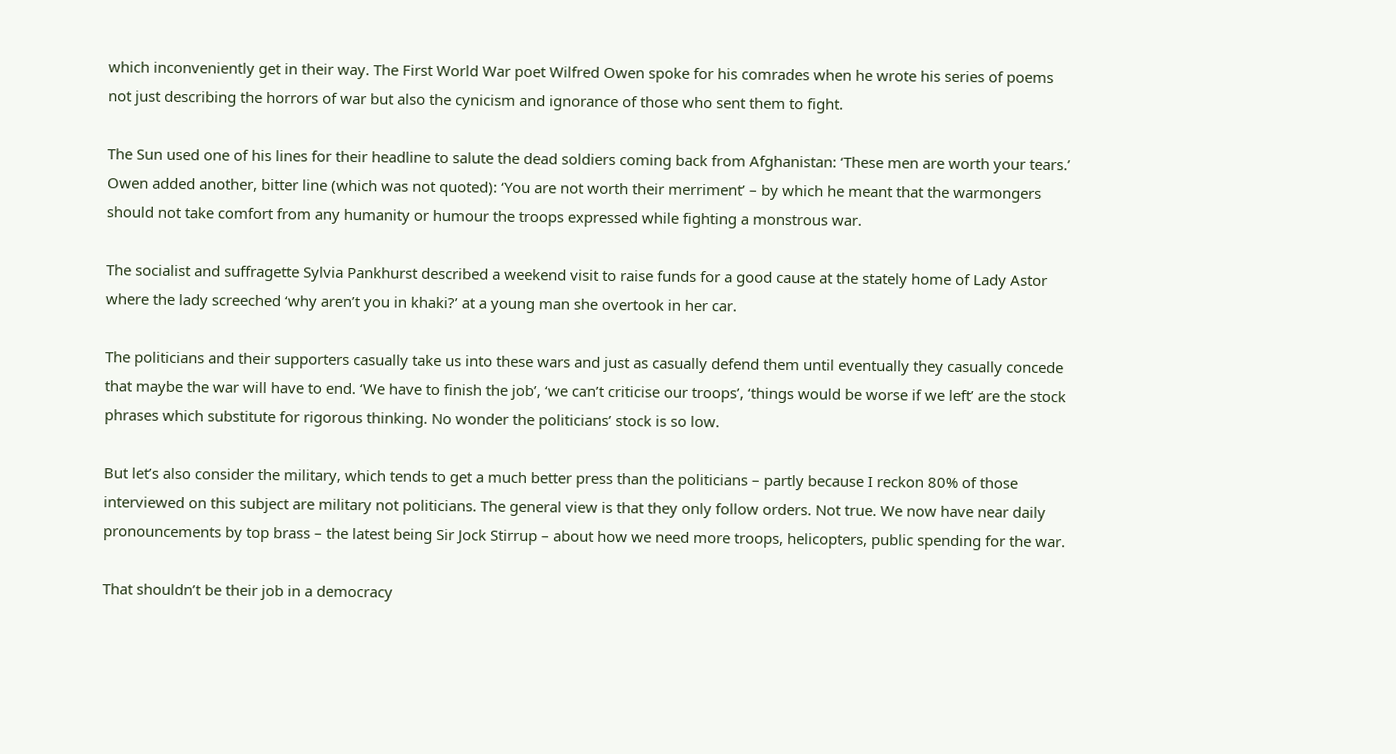which inconveniently get in their way. The First World War poet Wilfred Owen spoke for his comrades when he wrote his series of poems not just describing the horrors of war but also the cynicism and ignorance of those who sent them to fight.

The Sun used one of his lines for their headline to salute the dead soldiers coming back from Afghanistan: ‘These men are worth your tears.’ Owen added another, bitter line (which was not quoted): ‘You are not worth their merriment’ – by which he meant that the warmongers should not take comfort from any humanity or humour the troops expressed while fighting a monstrous war.

The socialist and suffragette Sylvia Pankhurst described a weekend visit to raise funds for a good cause at the stately home of Lady Astor where the lady screeched ‘why aren’t you in khaki?’ at a young man she overtook in her car.

The politicians and their supporters casually take us into these wars and just as casually defend them until eventually they casually concede that maybe the war will have to end. ‘We have to finish the job’, ‘we can’t criticise our troops’, ‘things would be worse if we left’ are the stock phrases which substitute for rigorous thinking. No wonder the politicians’ stock is so low.

But let’s also consider the military, which tends to get a much better press than the politicians – partly because I reckon 80% of those interviewed on this subject are military not politicians. The general view is that they only follow orders. Not true. We now have near daily pronouncements by top brass – the latest being Sir Jock Stirrup – about how we need more troops, helicopters, public spending for the war.

That shouldn’t be their job in a democracy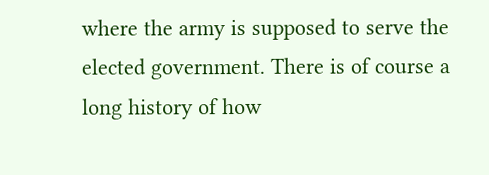where the army is supposed to serve the elected government. There is of course a long history of how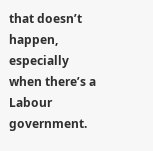that doesn’t happen, especially when there’s a Labour government.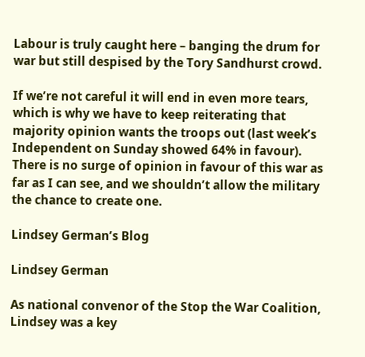Labour is truly caught here – banging the drum for war but still despised by the Tory Sandhurst crowd.

If we’re not careful it will end in even more tears, which is why we have to keep reiterating that majority opinion wants the troops out (last week’s Independent on Sunday showed 64% in favour). There is no surge of opinion in favour of this war as far as I can see, and we shouldn’t allow the military the chance to create one.

Lindsey German’s Blog

Lindsey German

As national convenor of the Stop the War Coalition, Lindsey was a key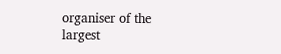organiser of the largest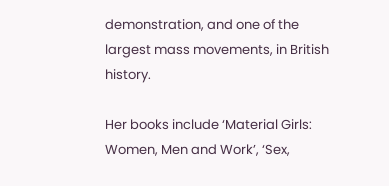demonstration, and one of the largest mass movements, in British history.

Her books include ‘Material Girls: Women, Men and Work’, ‘Sex,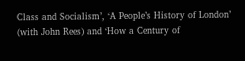Class and Socialism’, ‘A People’s History of London’ (with John Rees) and ‘How a Century of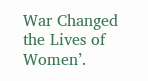War Changed the Lives of Women’.